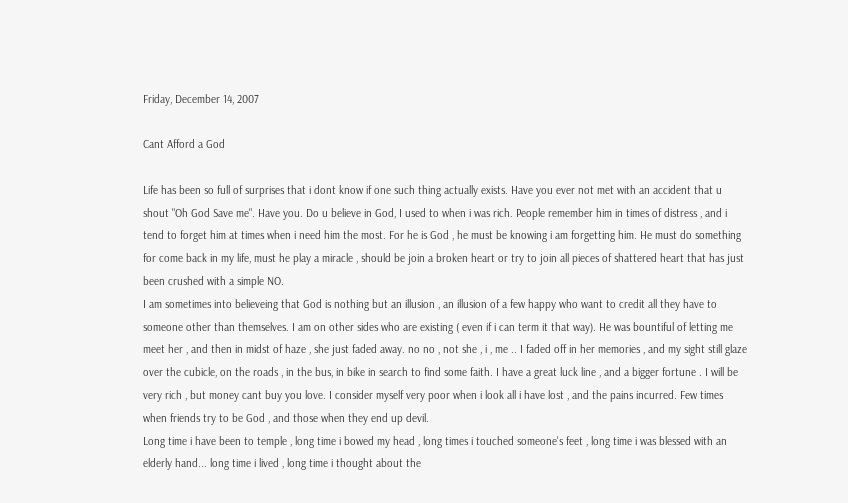Friday, December 14, 2007

Cant Afford a God

Life has been so full of surprises that i dont know if one such thing actually exists. Have you ever not met with an accident that u shout "Oh God Save me". Have you. Do u believe in God, I used to when i was rich. People remember him in times of distress , and i tend to forget him at times when i need him the most. For he is God , he must be knowing i am forgetting him. He must do something for come back in my life, must he play a miracle , should be join a broken heart or try to join all pieces of shattered heart that has just been crushed with a simple NO.
I am sometimes into believeing that God is nothing but an illusion , an illusion of a few happy who want to credit all they have to someone other than themselves. I am on other sides who are existing ( even if i can term it that way). He was bountiful of letting me meet her , and then in midst of haze , she just faded away. no no , not she , i , me .. I faded off in her memories , and my sight still glaze over the cubicle, on the roads , in the bus, in bike in search to find some faith. I have a great luck line , and a bigger fortune . I will be very rich , but money cant buy you love. I consider myself very poor when i look all i have lost , and the pains incurred. Few times when friends try to be God , and those when they end up devil.
Long time i have been to temple , long time i bowed my head , long times i touched someone's feet , long time i was blessed with an elderly hand... long time i lived , long time i thought about the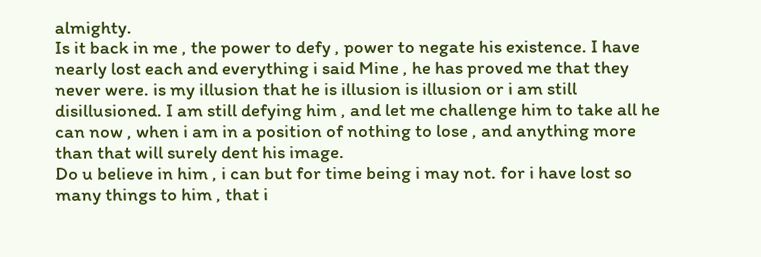almighty.
Is it back in me , the power to defy , power to negate his existence. I have nearly lost each and everything i said Mine , he has proved me that they never were. is my illusion that he is illusion is illusion or i am still disillusioned. I am still defying him , and let me challenge him to take all he can now , when i am in a position of nothing to lose , and anything more than that will surely dent his image.
Do u believe in him , i can but for time being i may not. for i have lost so many things to him , that i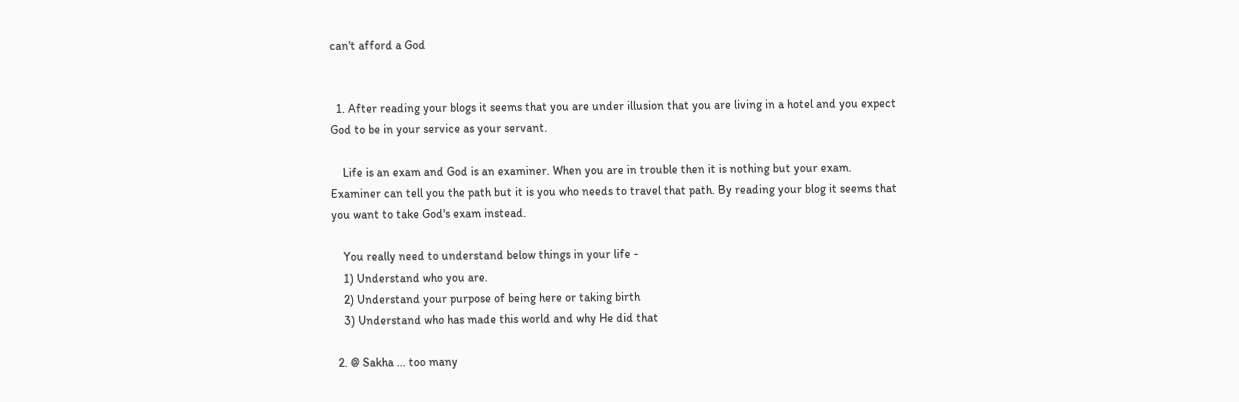can't afford a God


  1. After reading your blogs it seems that you are under illusion that you are living in a hotel and you expect God to be in your service as your servant.

    Life is an exam and God is an examiner. When you are in trouble then it is nothing but your exam. Examiner can tell you the path but it is you who needs to travel that path. By reading your blog it seems that you want to take God's exam instead.

    You really need to understand below things in your life -
    1) Understand who you are.
    2) Understand your purpose of being here or taking birth
    3) Understand who has made this world and why He did that

  2. @ Sakha ... too many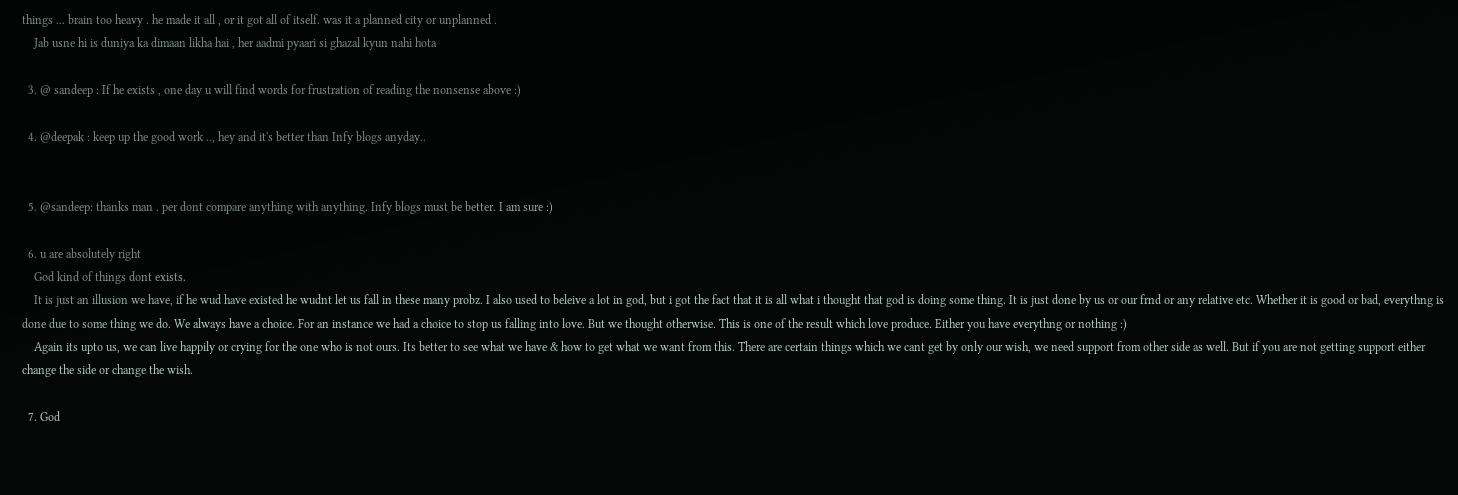things ... brain too heavy . he made it all , or it got all of itself. was it a planned city or unplanned .
    Jab usne hi is duniya ka dimaan likha hai , her aadmi pyaari si ghazal kyun nahi hota

  3. @ sandeep : If he exists , one day u will find words for frustration of reading the nonsense above :)

  4. @deepak : keep up the good work .., hey and it's better than Infy blogs anyday..


  5. @sandeep: thanks man . per dont compare anything with anything. Infy blogs must be better. I am sure :)

  6. u are absolutely right
    God kind of things dont exists.
    It is just an illusion we have, if he wud have existed he wudnt let us fall in these many probz. I also used to beleive a lot in god, but i got the fact that it is all what i thought that god is doing some thing. It is just done by us or our frnd or any relative etc. Whether it is good or bad, everythng is done due to some thing we do. We always have a choice. For an instance we had a choice to stop us falling into love. But we thought otherwise. This is one of the result which love produce. Either you have everythng or nothing :)
    Again its upto us, we can live happily or crying for the one who is not ours. Its better to see what we have & how to get what we want from this. There are certain things which we cant get by only our wish, we need support from other side as well. But if you are not getting support either change the side or change the wish.

  7. God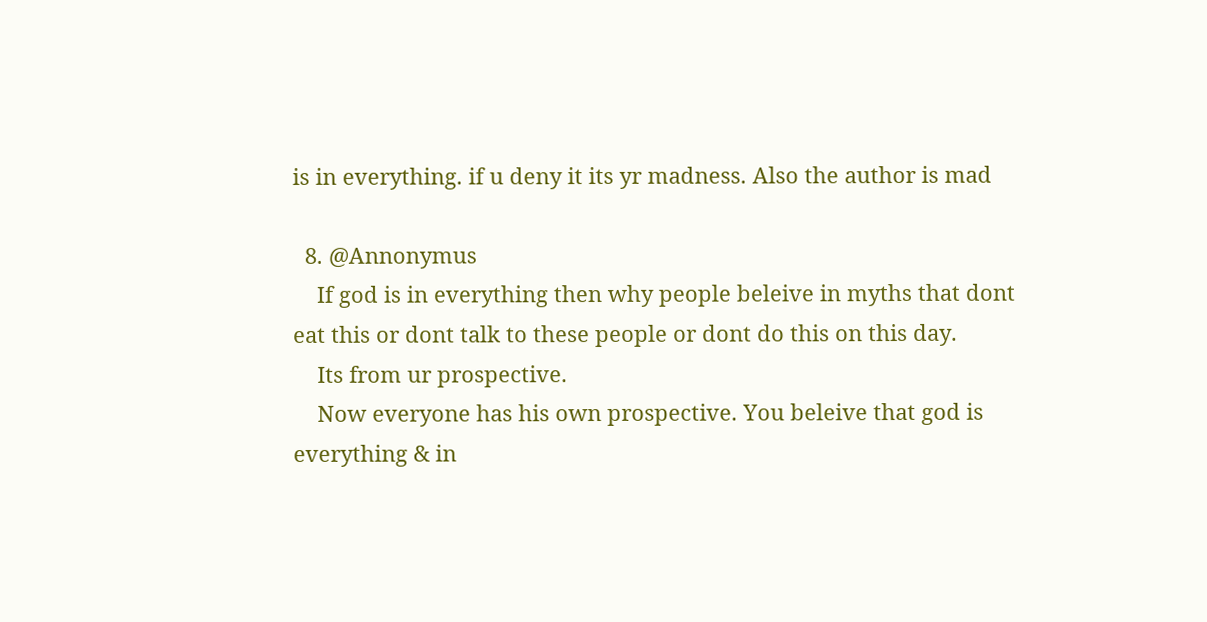is in everything. if u deny it its yr madness. Also the author is mad

  8. @Annonymus
    If god is in everything then why people beleive in myths that dont eat this or dont talk to these people or dont do this on this day.
    Its from ur prospective.
    Now everyone has his own prospective. You beleive that god is everything & in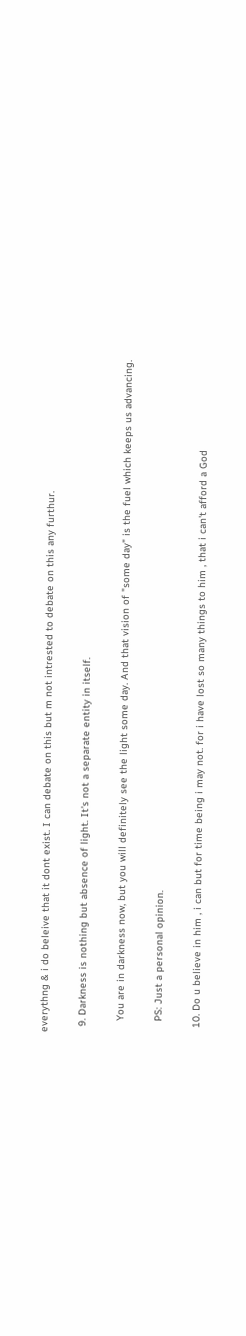everythng & i do beleive that it dont exist. I can debate on this but m not intrested to debate on this any furthur.

  9. Darkness is nothing but absence of light. It's not a separate entity in itself.

    You are in darkness now, but you will definitely see the light some day. And that vision of "some day" is the fuel which keeps us advancing.

    PS: Just a personal opinion.

  10. Do u believe in him , i can but for time being i may not. for i have lost so many things to him , that i can't afford a God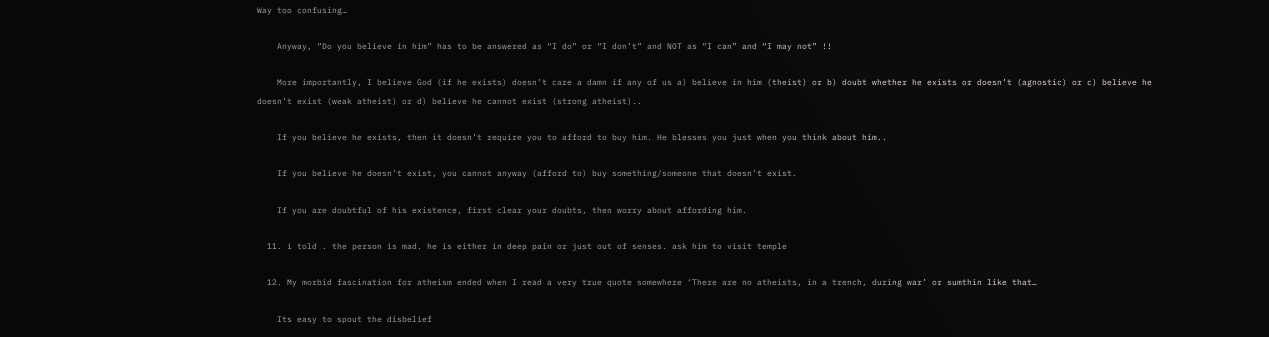Way too confusing…

    Anyway, “Do you believe in him” has to be answered as “I do” or “I don’t” and NOT as “I can” and “I may not” !!

    More importantly, I believe God (if he exists) doesn’t care a damn if any of us a) believe in him (theist) or b) doubt whether he exists or doesn’t (agnostic) or c) believe he doesn’t exist (weak atheist) or d) believe he cannot exist (strong atheist)..

    If you believe he exists, then it doesn’t require you to afford to buy him. He blesses you just when you think about him..

    If you believe he doesn’t exist, you cannot anyway (afford to) buy something/someone that doesn’t exist.

    If you are doubtful of his existence, first clear your doubts, then worry about affording him.

  11. i told . the person is mad. he is either in deep pain or just out of senses. ask him to visit temple

  12. My morbid fascination for atheism ended when I read a very true quote somewhere ‘There are no atheists, in a trench, during war’ or sumthin like that…

    Its easy to spout the disbelief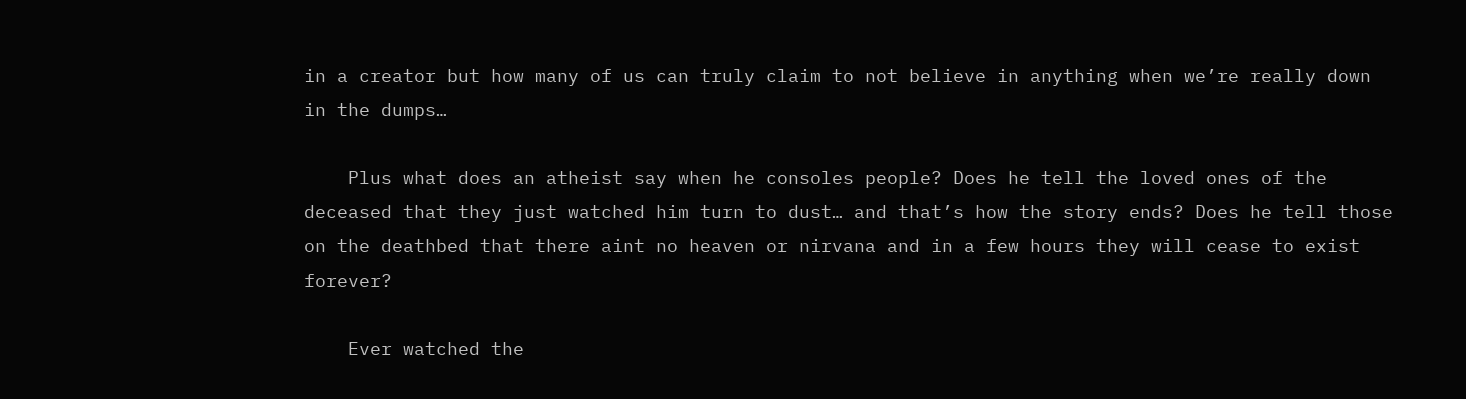in a creator but how many of us can truly claim to not believe in anything when we’re really down in the dumps…

    Plus what does an atheist say when he consoles people? Does he tell the loved ones of the deceased that they just watched him turn to dust… and that’s how the story ends? Does he tell those on the deathbed that there aint no heaven or nirvana and in a few hours they will cease to exist forever?

    Ever watched the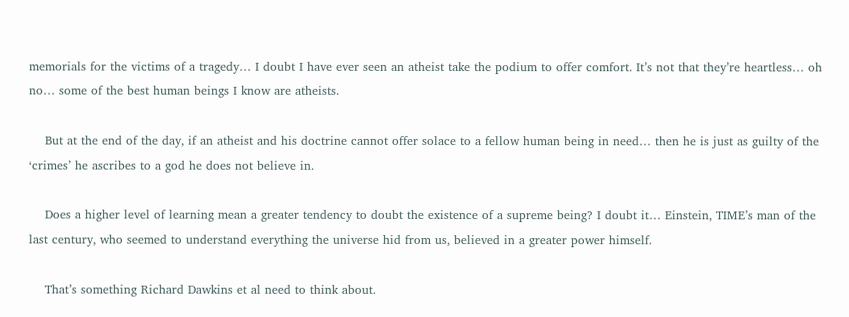memorials for the victims of a tragedy… I doubt I have ever seen an atheist take the podium to offer comfort. It’s not that they’re heartless… oh no… some of the best human beings I know are atheists.

    But at the end of the day, if an atheist and his doctrine cannot offer solace to a fellow human being in need… then he is just as guilty of the ‘crimes’ he ascribes to a god he does not believe in.

    Does a higher level of learning mean a greater tendency to doubt the existence of a supreme being? I doubt it… Einstein, TIME’s man of the last century, who seemed to understand everything the universe hid from us, believed in a greater power himself.

    That’s something Richard Dawkins et al need to think about.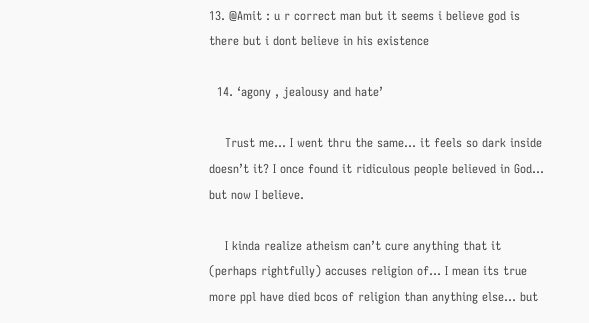13. @Amit : u r correct man but it seems i believe god is there but i dont believe in his existence

  14. ‘agony , jealousy and hate’

    Trust me… I went thru the same… it feels so dark inside doesn’t it? I once found it ridiculous people believed in God... but now I believe.

    I kinda realize atheism can’t cure anything that it (perhaps rightfully) accuses religion of… I mean its true more ppl have died bcos of religion than anything else… but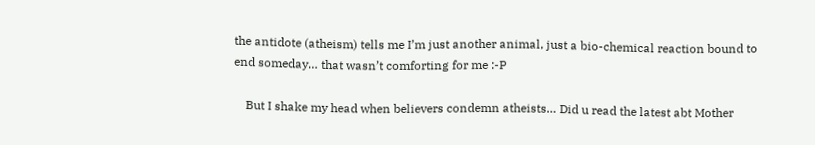the antidote (atheism) tells me I’m just another animal, just a bio-chemical reaction bound to end someday… that wasn’t comforting for me :-P

    But I shake my head when believers condemn atheists… Did u read the latest abt Mother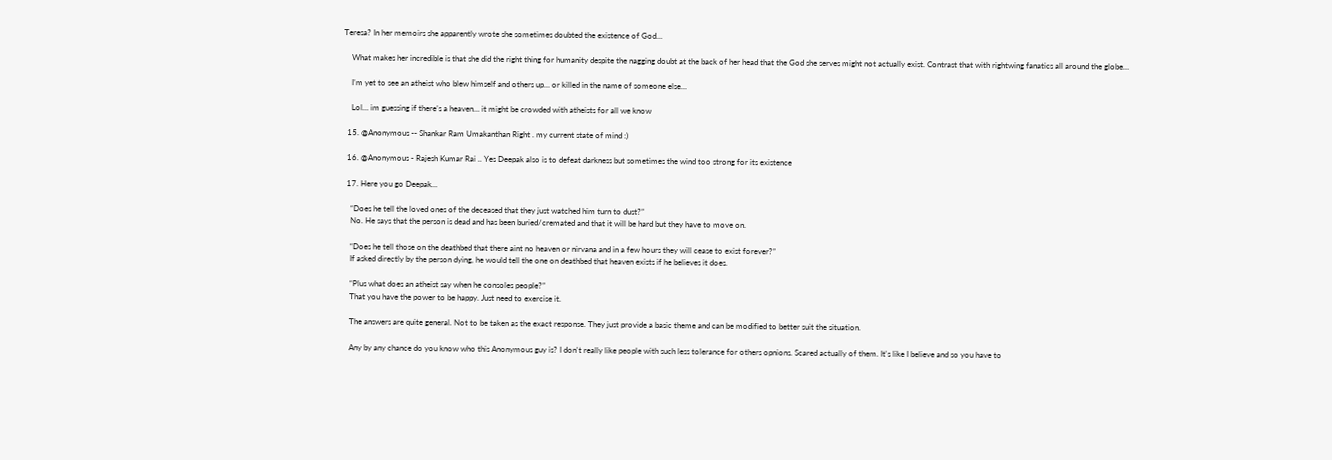Teresa? In her memoirs she apparently wrote she sometimes doubted the existence of God…

    What makes her incredible is that she did the right thing for humanity despite the nagging doubt at the back of her head that the God she serves might not actually exist. Contrast that with rightwing fanatics all around the globe…

    I’m yet to see an atheist who blew himself and others up… or killed in the name of someone else…

    Lol… im guessing if there’s a heaven… it might be crowded with atheists for all we know

  15. @Anonymous -- Shankar Ram Umakanthan Right . my current state of mind :)

  16. @Anonymous - Rajesh Kumar Rai .. Yes Deepak also is to defeat darkness but sometimes the wind too strong for its existence

  17. Here you go Deepak...

    “Does he tell the loved ones of the deceased that they just watched him turn to dust?”
    No. He says that the person is dead and has been buried/cremated and that it will be hard but they have to move on.

    “Does he tell those on the deathbed that there aint no heaven or nirvana and in a few hours they will cease to exist forever?”
    If asked directly by the person dying, he would tell the one on deathbed that heaven exists if he believes it does.

    “Plus what does an atheist say when he consoles people?”
    That you have the power to be happy. Just need to exercise it.

    The answers are quite general. Not to be taken as the exact response. They just provide a basic theme and can be modified to better suit the situation.

    Any by any chance do you know who this Anonymous guy is? I don't really like people with such less tolerance for others opnions. Scared actually of them. It's like I believe and so you have to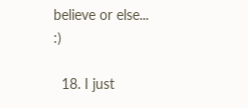believe or else... :)

  18. I just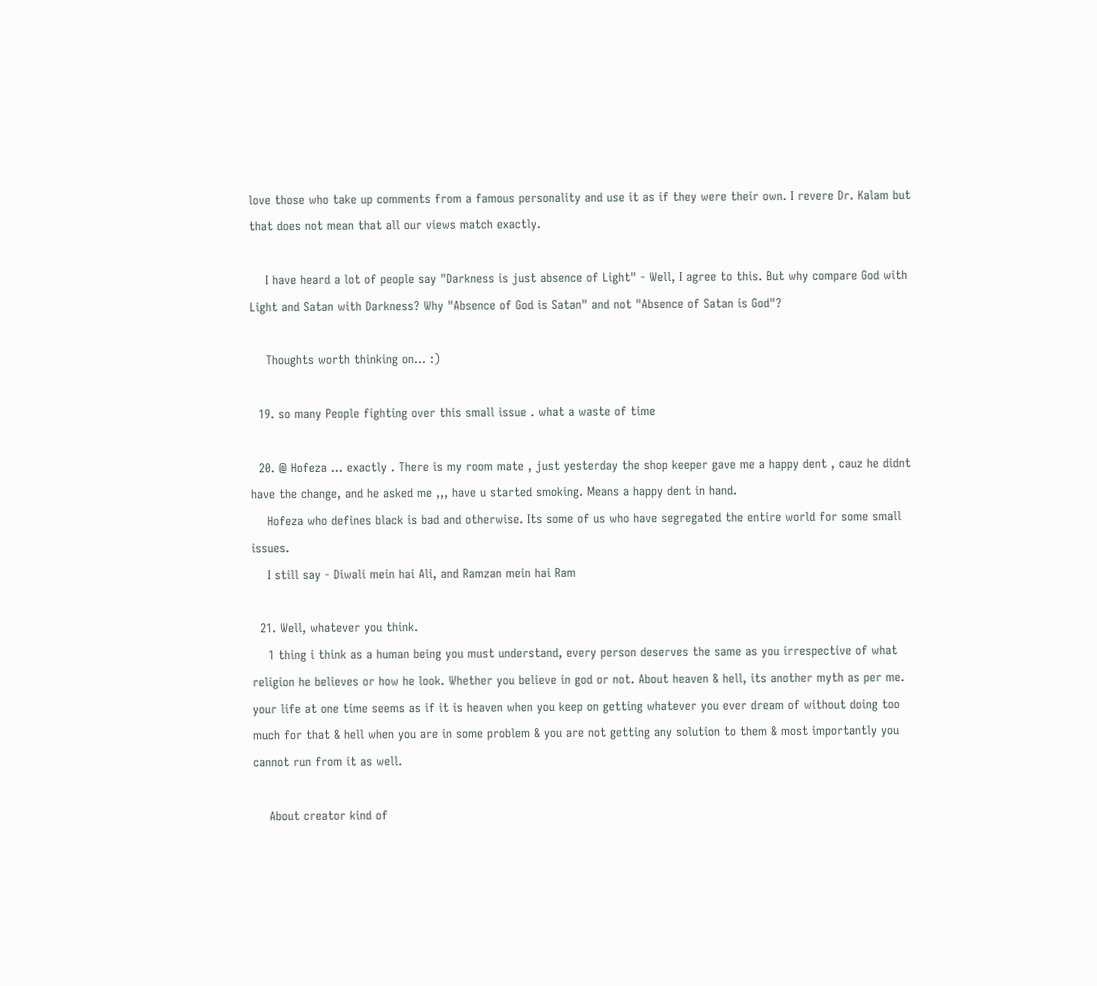love those who take up comments from a famous personality and use it as if they were their own. I revere Dr. Kalam but that does not mean that all our views match exactly.

    I have heard a lot of people say "Darkness is just absence of Light" - Well, I agree to this. But why compare God with Light and Satan with Darkness? Why "Absence of God is Satan" and not "Absence of Satan is God"?

    Thoughts worth thinking on... :)

  19. so many People fighting over this small issue . what a waste of time

  20. @ Hofeza ... exactly . There is my room mate , just yesterday the shop keeper gave me a happy dent , cauz he didnt have the change, and he asked me ,,, have u started smoking. Means a happy dent in hand.
    Hofeza who defines black is bad and otherwise. Its some of us who have segregated the entire world for some small issues.
    I still say - Diwali mein hai Ali, and Ramzan mein hai Ram

  21. Well, whatever you think.
    1 thing i think as a human being you must understand, every person deserves the same as you irrespective of what religion he believes or how he look. Whether you believe in god or not. About heaven & hell, its another myth as per me. your life at one time seems as if it is heaven when you keep on getting whatever you ever dream of without doing too much for that & hell when you are in some problem & you are not getting any solution to them & most importantly you cannot run from it as well.

    About creator kind of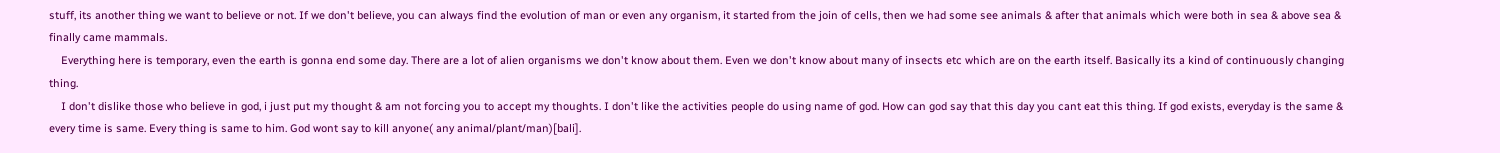stuff, its another thing we want to believe or not. If we don't believe, you can always find the evolution of man or even any organism, it started from the join of cells, then we had some see animals & after that animals which were both in sea & above sea & finally came mammals.
    Everything here is temporary, even the earth is gonna end some day. There are a lot of alien organisms we don't know about them. Even we don't know about many of insects etc which are on the earth itself. Basically its a kind of continuously changing thing.
    I don't dislike those who believe in god, i just put my thought & am not forcing you to accept my thoughts. I don't like the activities people do using name of god. How can god say that this day you cant eat this thing. If god exists, everyday is the same & every time is same. Every thing is same to him. God wont say to kill anyone( any animal/plant/man)[bali].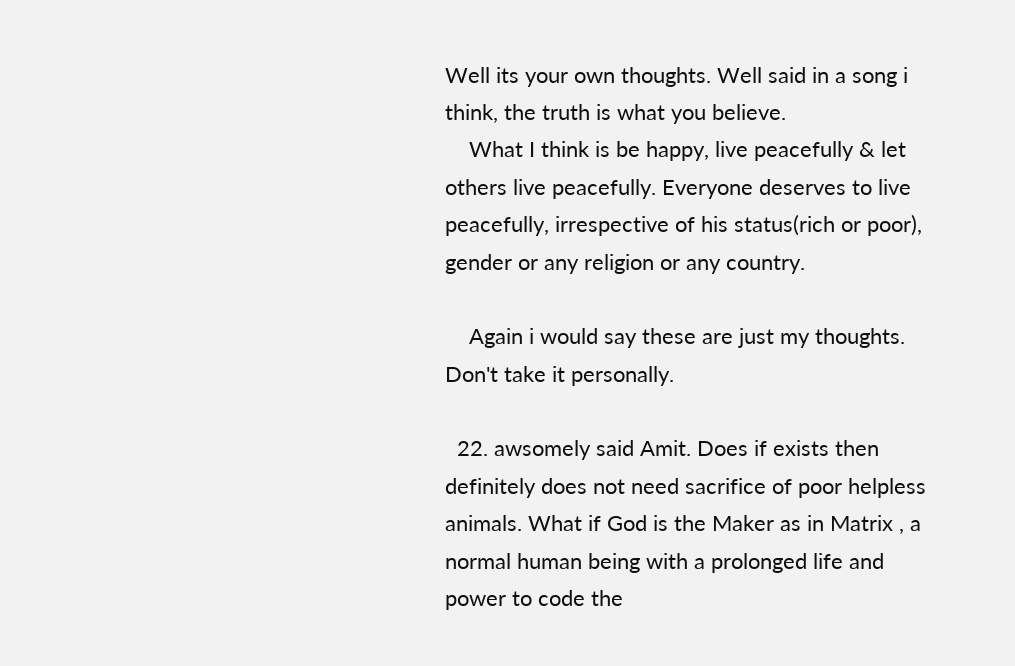Well its your own thoughts. Well said in a song i think, the truth is what you believe.
    What I think is be happy, live peacefully & let others live peacefully. Everyone deserves to live peacefully, irrespective of his status(rich or poor), gender or any religion or any country.

    Again i would say these are just my thoughts. Don't take it personally.

  22. awsomely said Amit. Does if exists then definitely does not need sacrifice of poor helpless animals. What if God is the Maker as in Matrix , a normal human being with a prolonged life and power to code the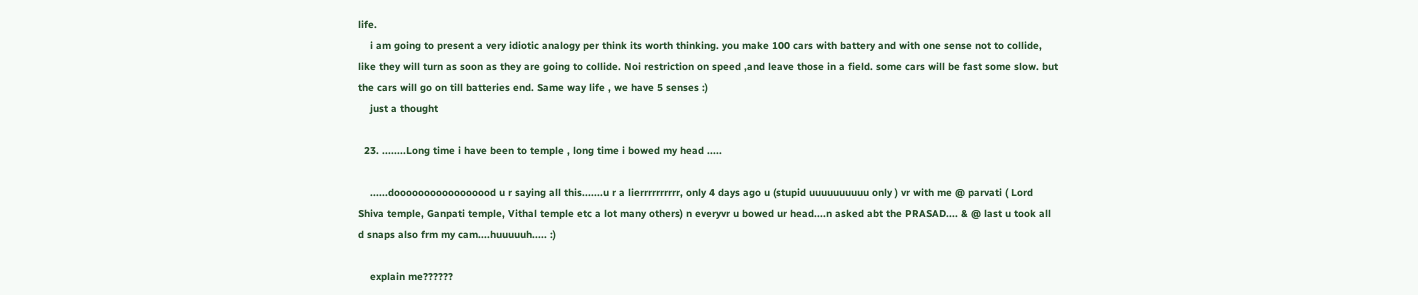life.
    i am going to present a very idiotic analogy per think its worth thinking. you make 100 cars with battery and with one sense not to collide, like they will turn as soon as they are going to collide. Noi restriction on speed ,and leave those in a field. some cars will be fast some slow. but the cars will go on till batteries end. Same way life , we have 5 senses :)
    just a thought

  23. ........Long time i have been to temple , long time i bowed my head .....

    ......dooooooooooooooood u r saying all this.......u r a lierrrrrrrrrr, only 4 days ago u (stupid uuuuuuuuuu only ) vr with me @ parvati ( Lord Shiva temple, Ganpati temple, Vithal temple etc a lot many others) n everyvr u bowed ur head....n asked abt the PRASAD.... & @ last u took all d snaps also frm my cam....huuuuuh..... :)

    explain me??????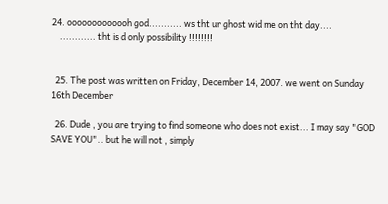24. ooooooooooooh god........... ws tht ur ghost wid me on tht day....
    ............ tht is d only possibility !!!!!!!!


  25. The post was written on Friday, December 14, 2007. we went on Sunday 16th December

  26. Dude , you are trying to find someone who does not exist... I may say "GOD SAVE YOU".. but he will not , simply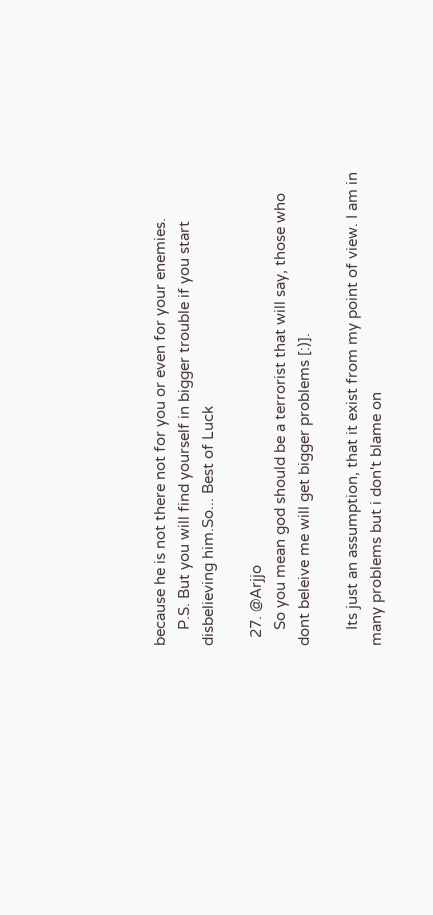because he is not there not for you or even for your enemies.
    P.S. But you will find yourself in bigger trouble if you start disbelieving him.So... Best of Luck

  27. @Arjjo
    So you mean god should be a terrorist that will say, those who dont beleive me will get bigger problems [:)].

    Its just an assumption, that it exist from my point of view. I am in many problems but i don't blame on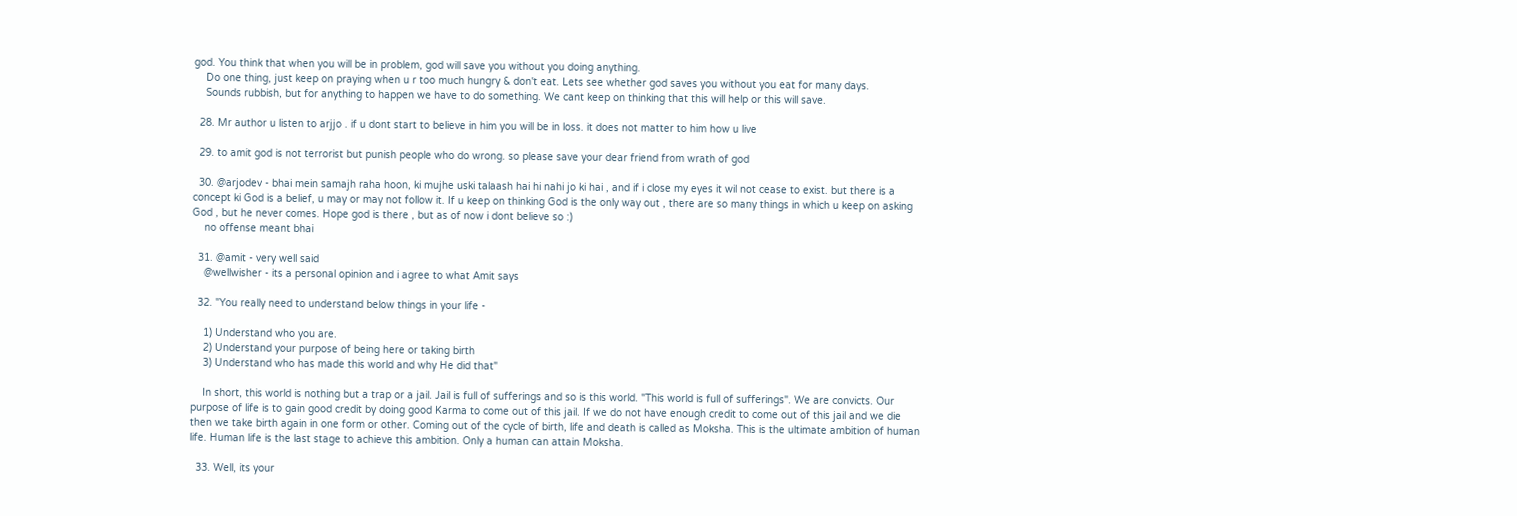god. You think that when you will be in problem, god will save you without you doing anything.
    Do one thing, just keep on praying when u r too much hungry & don't eat. Lets see whether god saves you without you eat for many days.
    Sounds rubbish, but for anything to happen we have to do something. We cant keep on thinking that this will help or this will save.

  28. Mr author u listen to arjjo . if u dont start to believe in him you will be in loss. it does not matter to him how u live

  29. to amit god is not terrorist but punish people who do wrong. so please save your dear friend from wrath of god

  30. @arjodev - bhai mein samajh raha hoon, ki mujhe uski talaash hai hi nahi jo ki hai , and if i close my eyes it wil not cease to exist. but there is a concept ki God is a belief, u may or may not follow it. If u keep on thinking God is the only way out , there are so many things in which u keep on asking God , but he never comes. Hope god is there , but as of now i dont believe so :)
    no offense meant bhai

  31. @amit - very well said
    @wellwisher - its a personal opinion and i agree to what Amit says

  32. "You really need to understand below things in your life -

    1) Understand who you are.
    2) Understand your purpose of being here or taking birth
    3) Understand who has made this world and why He did that"

    In short, this world is nothing but a trap or a jail. Jail is full of sufferings and so is this world. "This world is full of sufferings". We are convicts. Our purpose of life is to gain good credit by doing good Karma to come out of this jail. If we do not have enough credit to come out of this jail and we die then we take birth again in one form or other. Coming out of the cycle of birth, life and death is called as Moksha. This is the ultimate ambition of human life. Human life is the last stage to achieve this ambition. Only a human can attain Moksha.

  33. Well, its your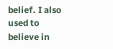belief. I also used to believe in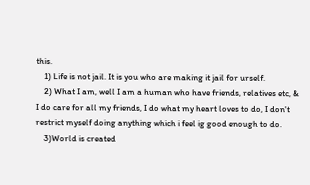this.
    1) Life is not jail. It is you who are making it jail for urself.
    2) What I am, well I am a human who have friends, relatives etc, & I do care for all my friends, I do what my heart loves to do, I don't restrict myself doing anything which i feel ig good enough to do.
    3)World is created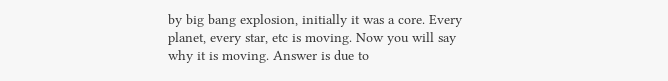by big bang explosion, initially it was a core. Every planet, every star, etc is moving. Now you will say why it is moving. Answer is due to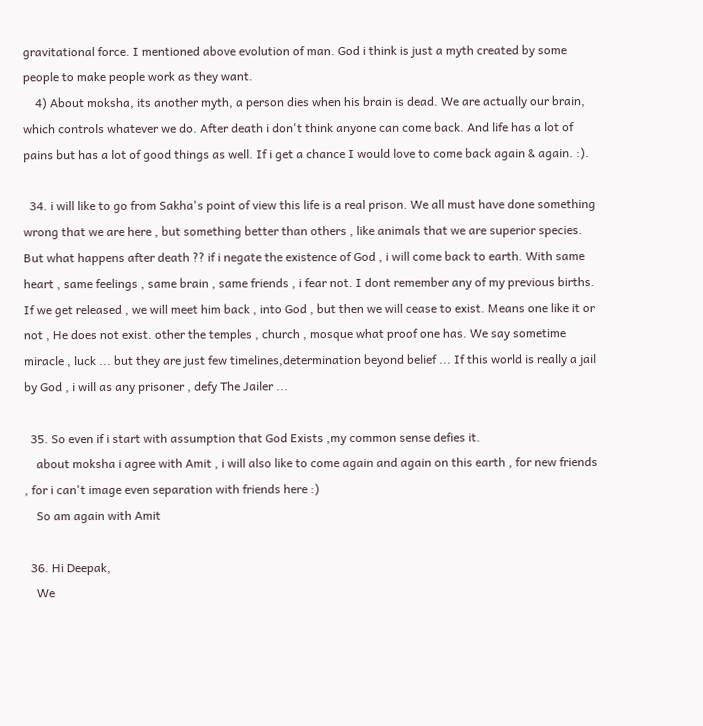gravitational force. I mentioned above evolution of man. God i think is just a myth created by some people to make people work as they want.
    4) About moksha, its another myth, a person dies when his brain is dead. We are actually our brain, which controls whatever we do. After death i don't think anyone can come back. And life has a lot of pains but has a lot of good things as well. If i get a chance I would love to come back again & again. :).

  34. i will like to go from Sakha's point of view this life is a real prison. We all must have done something wrong that we are here , but something better than others , like animals that we are superior species. But what happens after death ?? if i negate the existence of God , i will come back to earth. With same heart , same feelings , same brain , same friends , i fear not. I dont remember any of my previous births. If we get released , we will meet him back , into God , but then we will cease to exist. Means one like it or not , He does not exist. other the temples , church , mosque what proof one has. We say sometime miracle , luck ... but they are just few timelines,determination beyond belief ... If this world is really a jail by God , i will as any prisoner , defy The Jailer ...

  35. So even if i start with assumption that God Exists ,my common sense defies it.
    about moksha i agree with Amit , i will also like to come again and again on this earth , for new friends , for i can't image even separation with friends here :)
    So am again with Amit

  36. Hi Deepak,
    We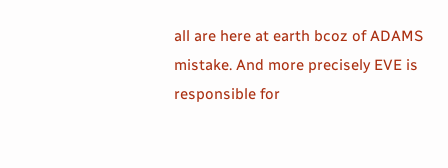all are here at earth bcoz of ADAMS mistake. And more precisely EVE is responsible for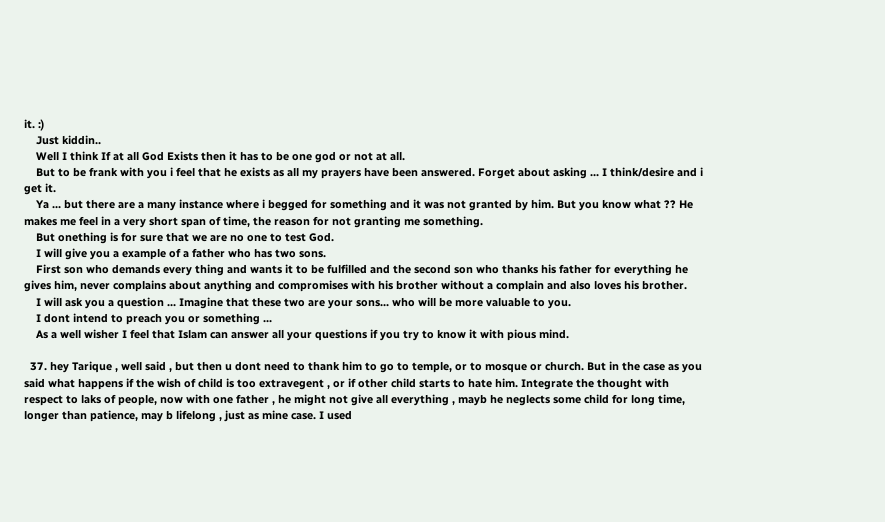it. :)
    Just kiddin..
    Well I think If at all God Exists then it has to be one god or not at all.
    But to be frank with you i feel that he exists as all my prayers have been answered. Forget about asking ... I think/desire and i get it.
    Ya ... but there are a many instance where i begged for something and it was not granted by him. But you know what ?? He makes me feel in a very short span of time, the reason for not granting me something.
    But onething is for sure that we are no one to test God.
    I will give you a example of a father who has two sons.
    First son who demands every thing and wants it to be fulfilled and the second son who thanks his father for everything he gives him, never complains about anything and compromises with his brother without a complain and also loves his brother.
    I will ask you a question ... Imagine that these two are your sons... who will be more valuable to you.
    I dont intend to preach you or something ...
    As a well wisher I feel that Islam can answer all your questions if you try to know it with pious mind.

  37. hey Tarique , well said , but then u dont need to thank him to go to temple, or to mosque or church. But in the case as you said what happens if the wish of child is too extravegent , or if other child starts to hate him. Integrate the thought with respect to laks of people, now with one father , he might not give all everything , mayb he neglects some child for long time, longer than patience, may b lifelong , just as mine case. I used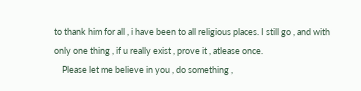to thank him for all , i have been to all religious places. I still go , and with only one thing , if u really exist , prove it , atlease once.
    Please let me believe in you , do something ,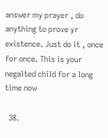answer my prayer , do anything to prove yr existence. Just do it , once for once. This is your negalted child for a long time now

  38.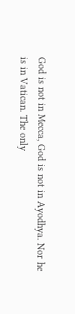God is not in Mecca, God is not in Ayodhya. Nor he is in Vatican. The only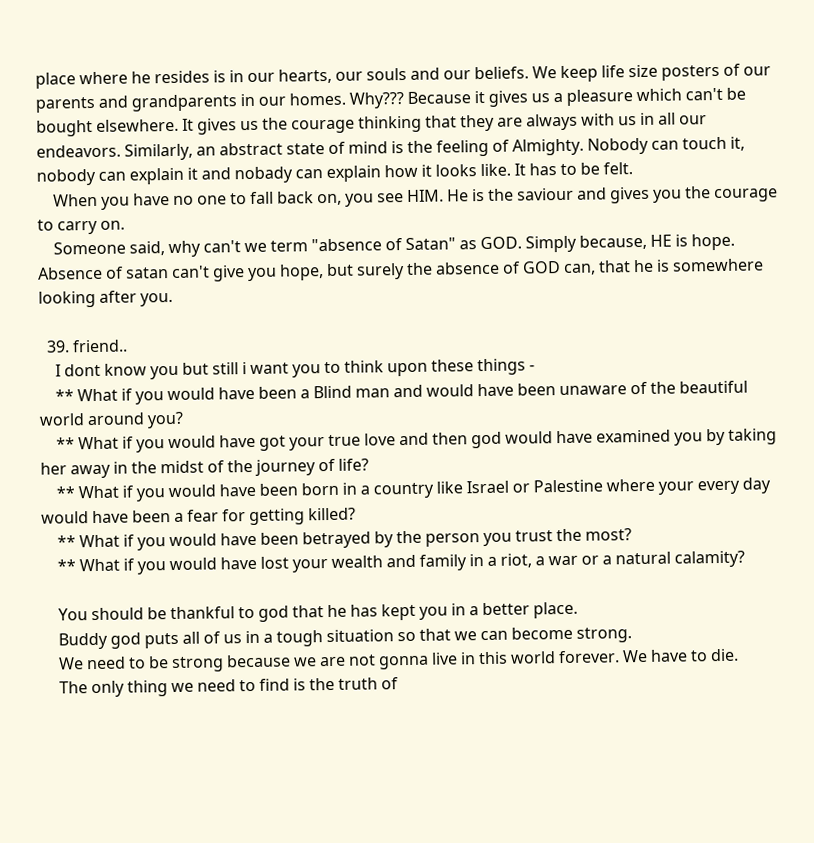place where he resides is in our hearts, our souls and our beliefs. We keep life size posters of our parents and grandparents in our homes. Why??? Because it gives us a pleasure which can't be bought elsewhere. It gives us the courage thinking that they are always with us in all our endeavors. Similarly, an abstract state of mind is the feeling of Almighty. Nobody can touch it, nobody can explain it and nobady can explain how it looks like. It has to be felt.
    When you have no one to fall back on, you see HIM. He is the saviour and gives you the courage to carry on.
    Someone said, why can't we term "absence of Satan" as GOD. Simply because, HE is hope. Absence of satan can't give you hope, but surely the absence of GOD can, that he is somewhere looking after you.

  39. friend..
    I dont know you but still i want you to think upon these things -
    ** What if you would have been a Blind man and would have been unaware of the beautiful world around you?
    ** What if you would have got your true love and then god would have examined you by taking her away in the midst of the journey of life?
    ** What if you would have been born in a country like Israel or Palestine where your every day would have been a fear for getting killed?
    ** What if you would have been betrayed by the person you trust the most?
    ** What if you would have lost your wealth and family in a riot, a war or a natural calamity?

    You should be thankful to god that he has kept you in a better place.
    Buddy god puts all of us in a tough situation so that we can become strong.
    We need to be strong because we are not gonna live in this world forever. We have to die.
    The only thing we need to find is the truth of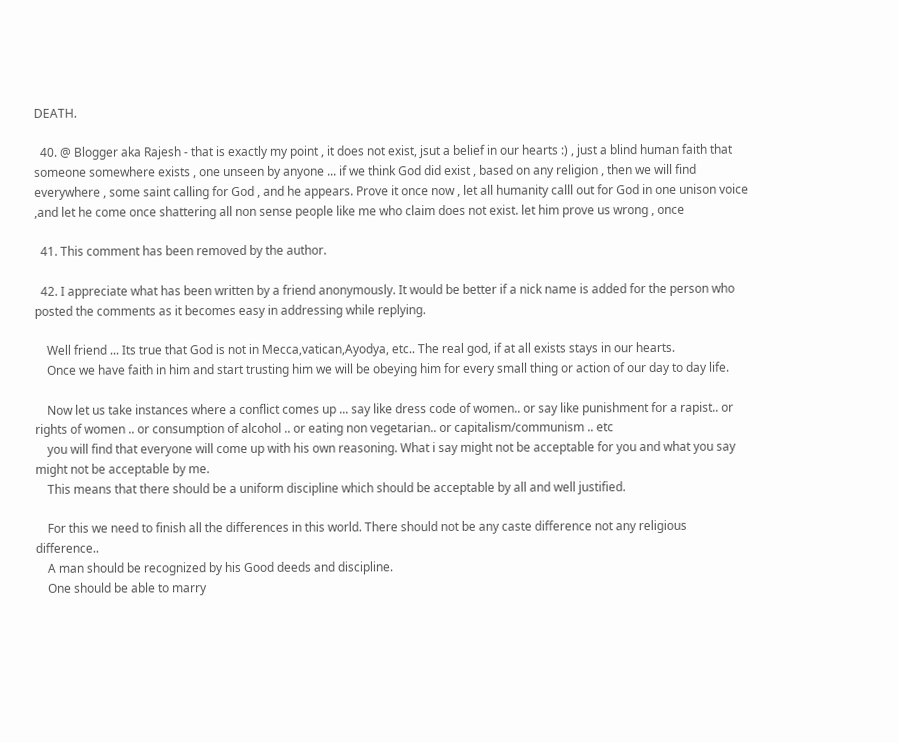DEATH.

  40. @ Blogger aka Rajesh - that is exactly my point , it does not exist, jsut a belief in our hearts :) , just a blind human faith that someone somewhere exists , one unseen by anyone ... if we think God did exist , based on any religion , then we will find everywhere , some saint calling for God , and he appears. Prove it once now , let all humanity calll out for God in one unison voice ,and let he come once shattering all non sense people like me who claim does not exist. let him prove us wrong , once

  41. This comment has been removed by the author.

  42. I appreciate what has been written by a friend anonymously. It would be better if a nick name is added for the person who posted the comments as it becomes easy in addressing while replying.

    Well friend ... Its true that God is not in Mecca,vatican,Ayodya, etc.. The real god, if at all exists stays in our hearts.
    Once we have faith in him and start trusting him we will be obeying him for every small thing or action of our day to day life.

    Now let us take instances where a conflict comes up ... say like dress code of women.. or say like punishment for a rapist.. or rights of women .. or consumption of alcohol .. or eating non vegetarian.. or capitalism/communism .. etc
    you will find that everyone will come up with his own reasoning. What i say might not be acceptable for you and what you say might not be acceptable by me.
    This means that there should be a uniform discipline which should be acceptable by all and well justified.

    For this we need to finish all the differences in this world. There should not be any caste difference not any religious difference..
    A man should be recognized by his Good deeds and discipline.
    One should be able to marry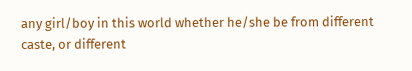any girl/boy in this world whether he/she be from different caste, or different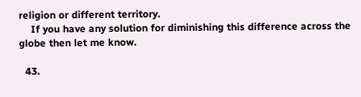religion or different territory.
    If you have any solution for diminishing this difference across the globe then let me know.

  43.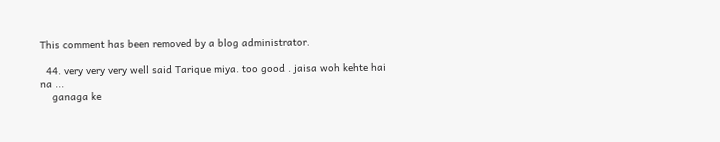This comment has been removed by a blog administrator.

  44. very very very well said Tarique miya. too good . jaisa woh kehte hai na ...
    ganaga ke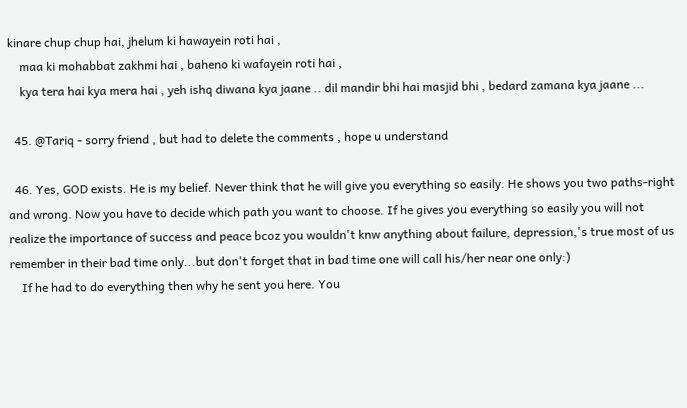kinare chup chup hai, jhelum ki hawayein roti hai ,
    maa ki mohabbat zakhmi hai , baheno ki wafayein roti hai ,
    kya tera hai kya mera hai , yeh ishq diwana kya jaane .. dil mandir bhi hai masjid bhi , bedard zamana kya jaane ...

  45. @Tariq - sorry friend , but had to delete the comments , hope u understand

  46. Yes, GOD exists. He is my belief. Never think that he will give you everything so easily. He shows you two paths-right and wrong. Now you have to decide which path you want to choose. If he gives you everything so easily you will not realize the importance of success and peace bcoz you wouldn't knw anything about failure, depression,'s true most of us remember in their bad time only...but don't forget that in bad time one will call his/her near one only:)
    If he had to do everything then why he sent you here. You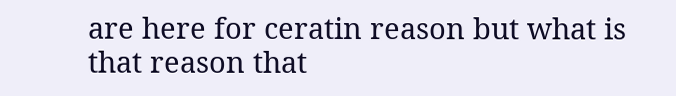are here for ceratin reason but what is that reason that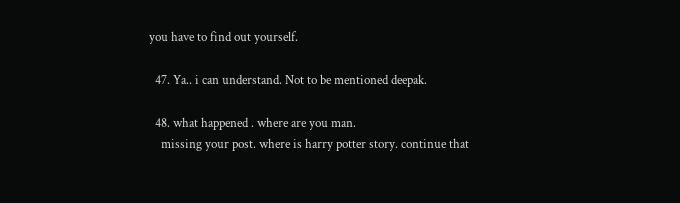you have to find out yourself.

  47. Ya.. i can understand. Not to be mentioned deepak.

  48. what happened . where are you man.
    missing your post. where is harry potter story. continue that